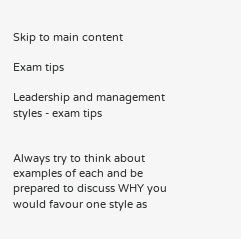Skip to main content

Exam tips

Leadership and management styles - exam tips


Always try to think about examples of each and be prepared to discuss WHY you would favour one style as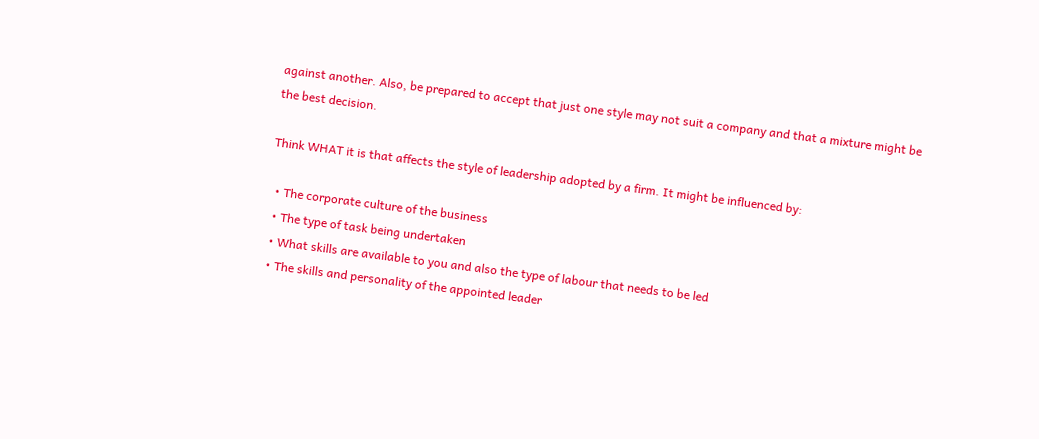against another. Also, be prepared to accept that just one style may not suit a company and that a mixture might be the best decision.

Think WHAT it is that affects the style of leadership adopted by a firm. It might be influenced by:

  • The corporate culture of the business
  • The type of task being undertaken
  • What skills are available to you and also the type of labour that needs to be led
  • The skills and personality of the appointed leader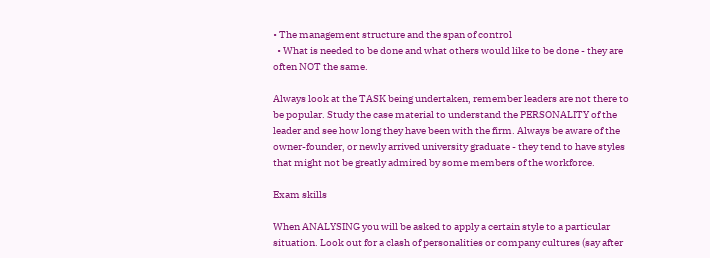• The management structure and the span of control
  • What is needed to be done and what others would like to be done - they are often NOT the same.

Always look at the TASK being undertaken, remember leaders are not there to be popular. Study the case material to understand the PERSONALITY of the leader and see how long they have been with the firm. Always be aware of the owner-founder, or newly arrived university graduate - they tend to have styles that might not be greatly admired by some members of the workforce.

Exam skills

When ANALYSING you will be asked to apply a certain style to a particular situation. Look out for a clash of personalities or company cultures (say after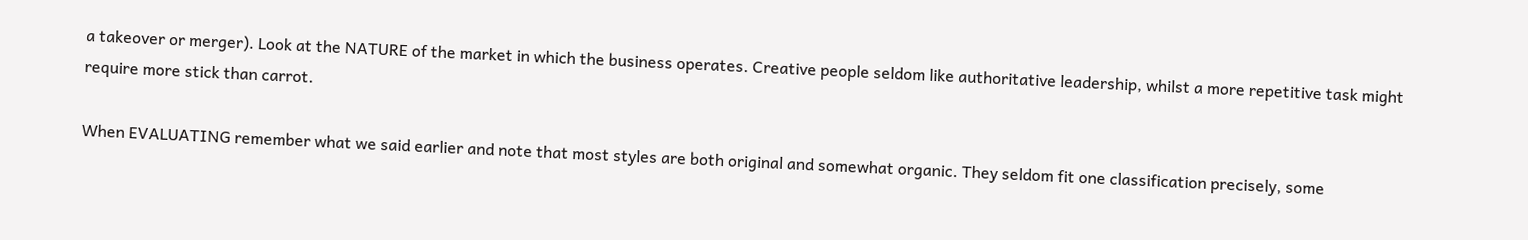a takeover or merger). Look at the NATURE of the market in which the business operates. Creative people seldom like authoritative leadership, whilst a more repetitive task might require more stick than carrot.

When EVALUATING remember what we said earlier and note that most styles are both original and somewhat organic. They seldom fit one classification precisely, some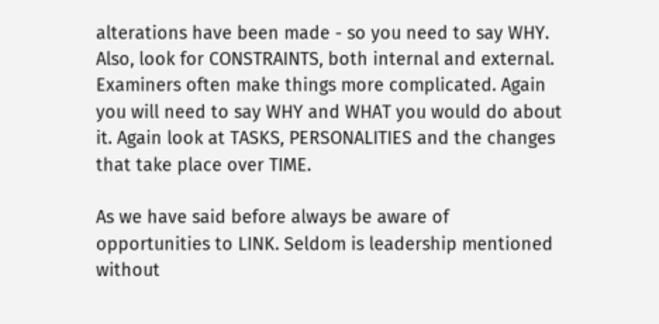alterations have been made - so you need to say WHY. Also, look for CONSTRAINTS, both internal and external. Examiners often make things more complicated. Again you will need to say WHY and WHAT you would do about it. Again look at TASKS, PERSONALITIES and the changes that take place over TIME.

As we have said before always be aware of opportunities to LINK. Seldom is leadership mentioned without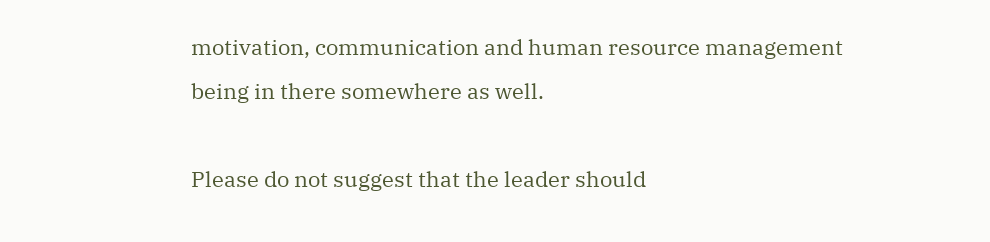motivation, communication and human resource management being in there somewhere as well.

Please do not suggest that the leader should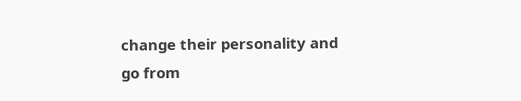change their personality and go from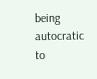being autocratic to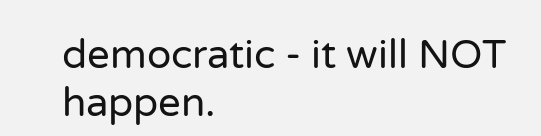democratic - it will NOT happen.